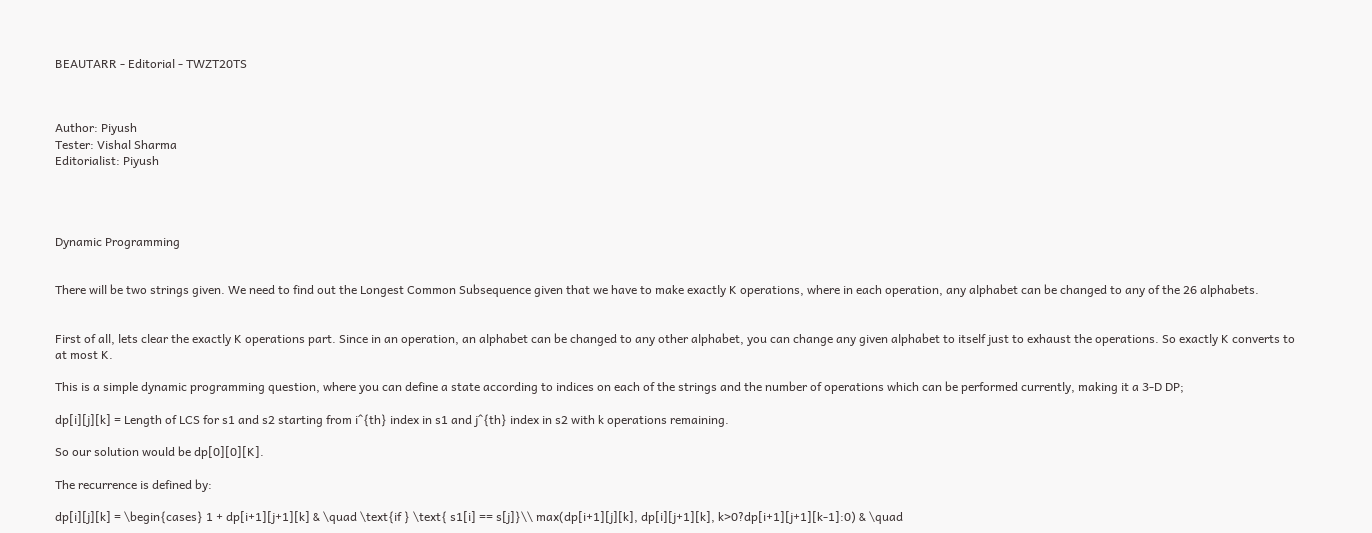BEAUTARR - Editorial - TWZT20TS



Author: Piyush
Tester: Vishal Sharma
Editorialist: Piyush




Dynamic Programming


There will be two strings given. We need to find out the Longest Common Subsequence given that we have to make exactly K operations, where in each operation, any alphabet can be changed to any of the 26 alphabets.


First of all, lets clear the exactly K operations part. Since in an operation, an alphabet can be changed to any other alphabet, you can change any given alphabet to itself just to exhaust the operations. So exactly K converts to at most K.

This is a simple dynamic programming question, where you can define a state according to indices on each of the strings and the number of operations which can be performed currently, making it a 3-D DP;

dp[i][j][k] = Length of LCS for s1 and s2 starting from i^{th} index in s1 and j^{th} index in s2 with k operations remaining.

So our solution would be dp[0][0][K].

The recurrence is defined by:

dp[i][j][k] = \begin{cases} 1 + dp[i+1][j+1][k] & \quad \text{if } \text{ s1[i] == s[j]}\\ max(dp[i+1][j][k], dp[i][j+1][k], k>0?dp[i+1][j+1][k-1]:0) & \quad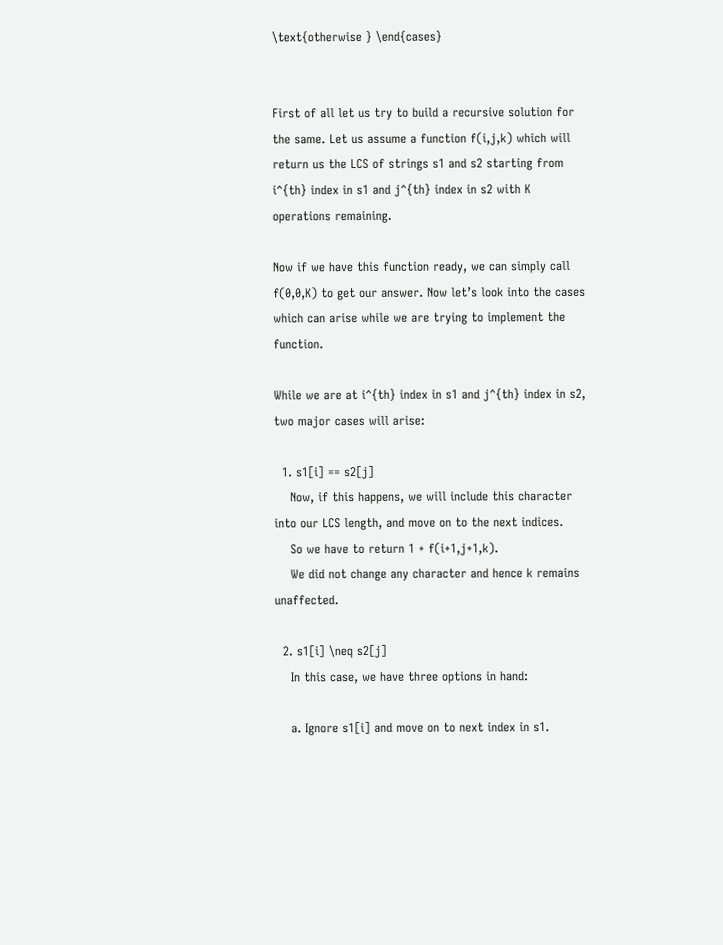\text{otherwise } \end{cases}


First of all let us try to build a recursive solution for the same. Let us assume a function f(i,j,k) which will return us the LCS of strings s1 and s2 starting from i^{th} index in s1 and j^{th} index in s2 with K operations remaining.

Now if we have this function ready, we can simply call f(0,0,K) to get our answer. Now let’s look into the cases which can arise while we are trying to implement the function.

While we are at i^{th} index in s1 and j^{th} index in s2, two major cases will arise:

  1. s1[i] == s2[j]
    Now, if this happens, we will include this character into our LCS length, and move on to the next indices.
    So we have to return 1 + f(i+1,j+1,k).
    We did not change any character and hence k remains unaffected.

  2. s1[i] \neq s2[j]
    In this case, we have three options in hand:

    a. Ignore s1[i] and move on to next index in s1.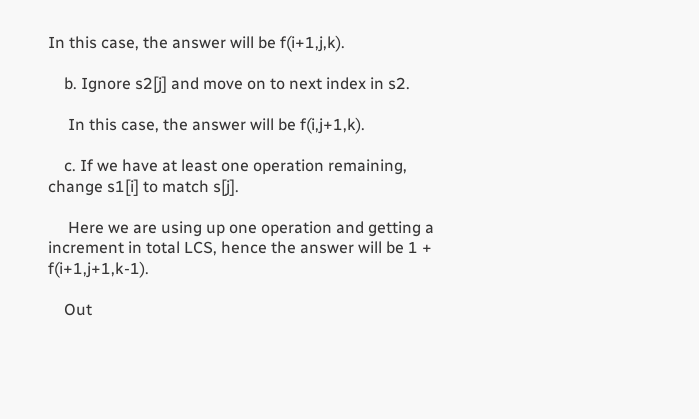In this case, the answer will be f(i+1,j,k).

    b. Ignore s2[j] and move on to next index in s2.

     In this case, the answer will be f(i,j+1,k).

    c. If we have at least one operation remaining, change s1[i] to match s[j].

     Here we are using up one operation and getting a increment in total LCS, hence the answer will be 1 + f(i+1,j+1,k-1).

    Out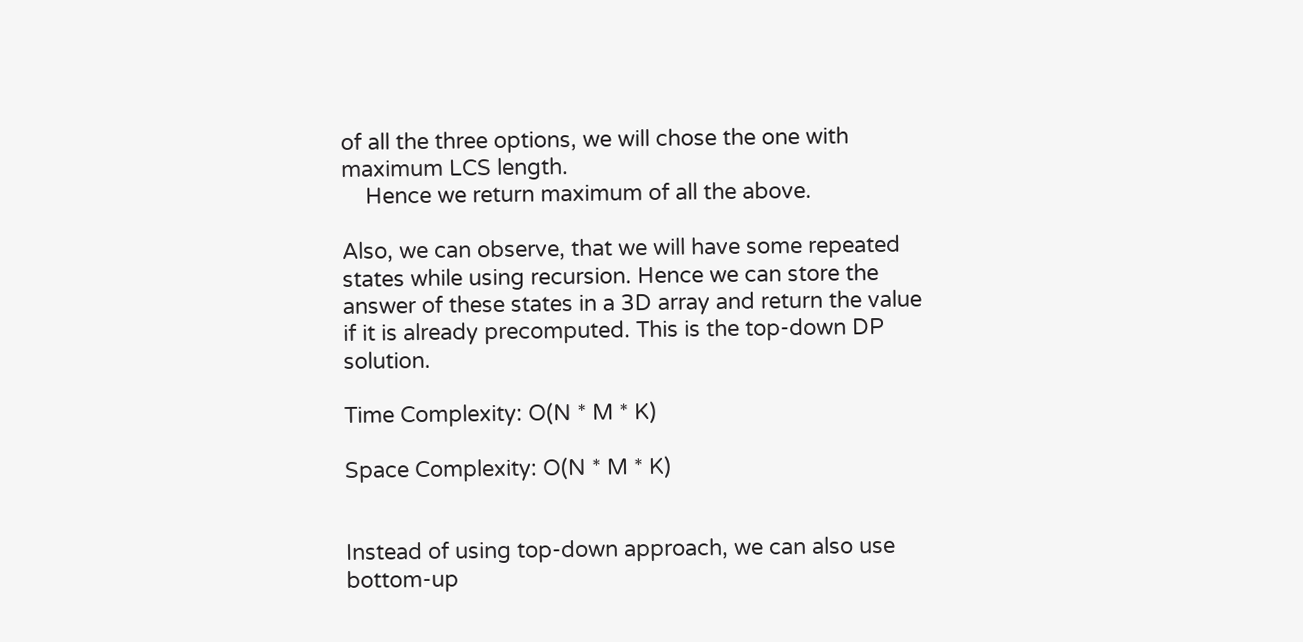of all the three options, we will chose the one with maximum LCS length.
    Hence we return maximum of all the above.

Also, we can observe, that we will have some repeated states while using recursion. Hence we can store the answer of these states in a 3D array and return the value if it is already precomputed. This is the top-down DP solution.

Time Complexity: O(N * M * K)

Space Complexity: O(N * M * K)


Instead of using top-down approach, we can also use bottom-up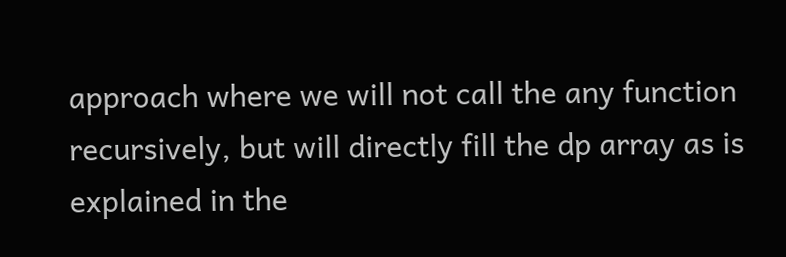approach where we will not call the any function recursively, but will directly fill the dp array as is explained in the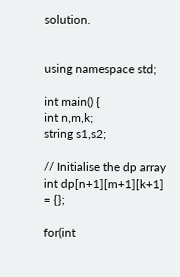solution.


using namespace std;

int main() {
int n,m,k;
string s1,s2;

// Initialise the dp array
int dp[n+1][m+1][k+1] = {};

for(int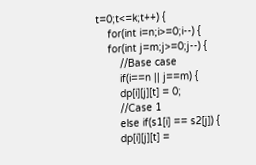t=0;t<=k;t++) {
    for(int i=n;i>=0;i--) {
    for(int j=m;j>=0;j--) {
        //Base case
        if(i==n || j==m) {
        dp[i][j][t] = 0;
        //Case 1
        else if(s1[i] == s2[j]) {
        dp[i][j][t] =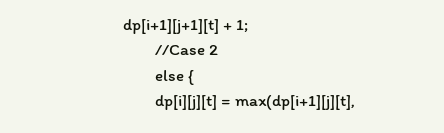dp[i+1][j+1][t] + 1;
        //Case 2
        else {
        dp[i][j][t] = max(dp[i+1][j][t],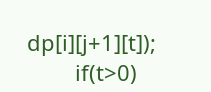dp[i][j+1][t]);
        if(t>0)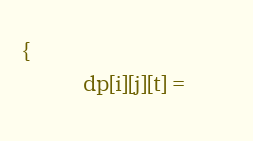{
            dp[i][j][t] =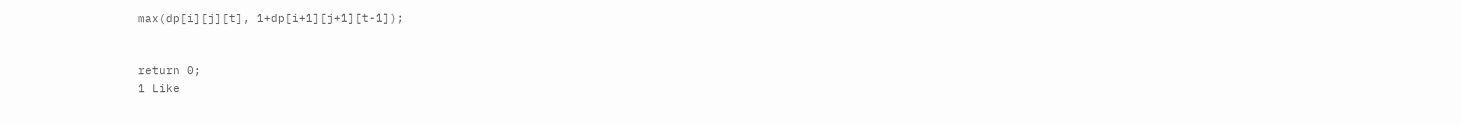max(dp[i][j][t], 1+dp[i+1][j+1][t-1]);


return 0;
1 Like